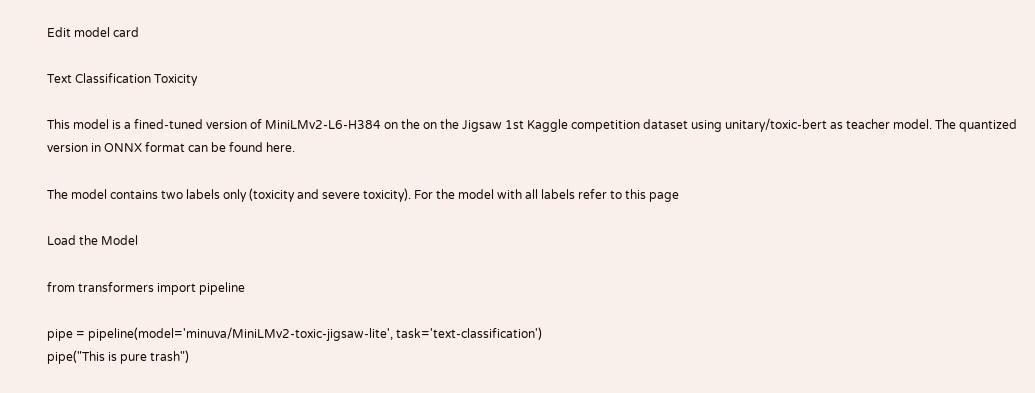Edit model card

Text Classification Toxicity

This model is a fined-tuned version of MiniLMv2-L6-H384 on the on the Jigsaw 1st Kaggle competition dataset using unitary/toxic-bert as teacher model. The quantized version in ONNX format can be found here.

The model contains two labels only (toxicity and severe toxicity). For the model with all labels refer to this page

Load the Model

from transformers import pipeline

pipe = pipeline(model='minuva/MiniLMv2-toxic-jigsaw-lite', task='text-classification')
pipe("This is pure trash")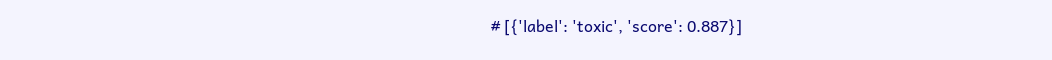# [{'label': 'toxic', 'score': 0.887}]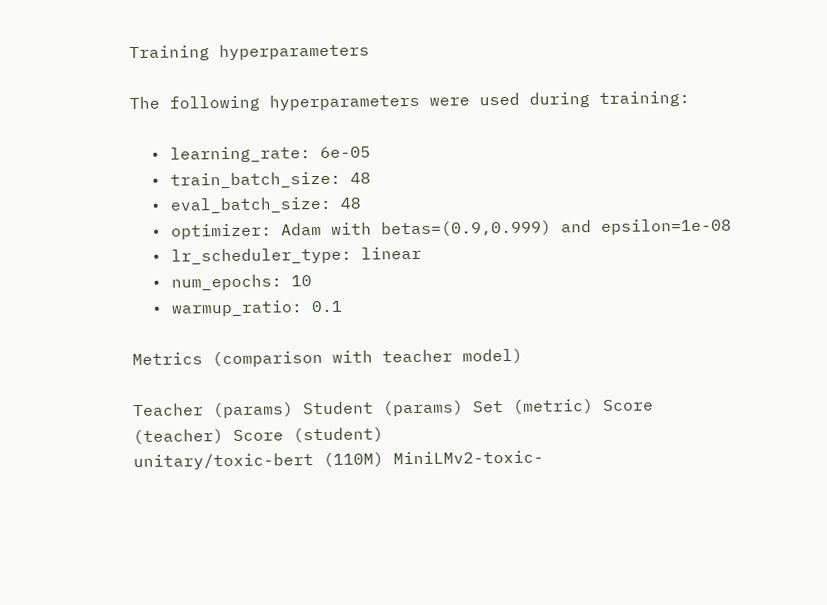Training hyperparameters

The following hyperparameters were used during training:

  • learning_rate: 6e-05
  • train_batch_size: 48
  • eval_batch_size: 48
  • optimizer: Adam with betas=(0.9,0.999) and epsilon=1e-08
  • lr_scheduler_type: linear
  • num_epochs: 10
  • warmup_ratio: 0.1

Metrics (comparison with teacher model)

Teacher (params) Student (params) Set (metric) Score (teacher) Score (student)
unitary/toxic-bert (110M) MiniLMv2-toxic-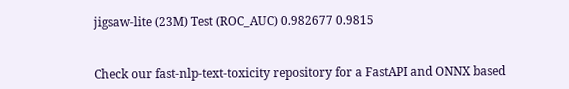jigsaw-lite (23M) Test (ROC_AUC) 0.982677 0.9815


Check our fast-nlp-text-toxicity repository for a FastAPI and ONNX based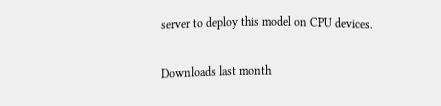server to deploy this model on CPU devices.

Downloads last month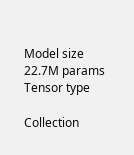Model size
22.7M params
Tensor type

Collection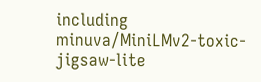including minuva/MiniLMv2-toxic-jigsaw-lite